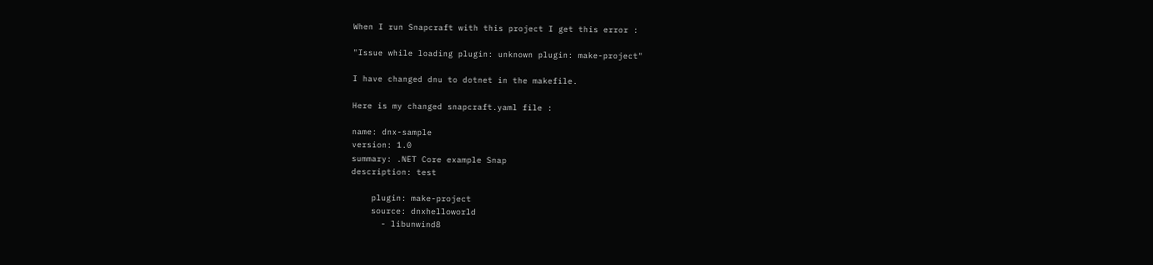When I run Snapcraft with this project I get this error :

"Issue while loading plugin: unknown plugin: make-project"

I have changed dnu to dotnet in the makefile.

Here is my changed snapcraft.yaml file :

name: dnx-sample
version: 1.0
summary: .NET Core example Snap
description: test

    plugin: make-project
    source: dnxhelloworld
      - libunwind8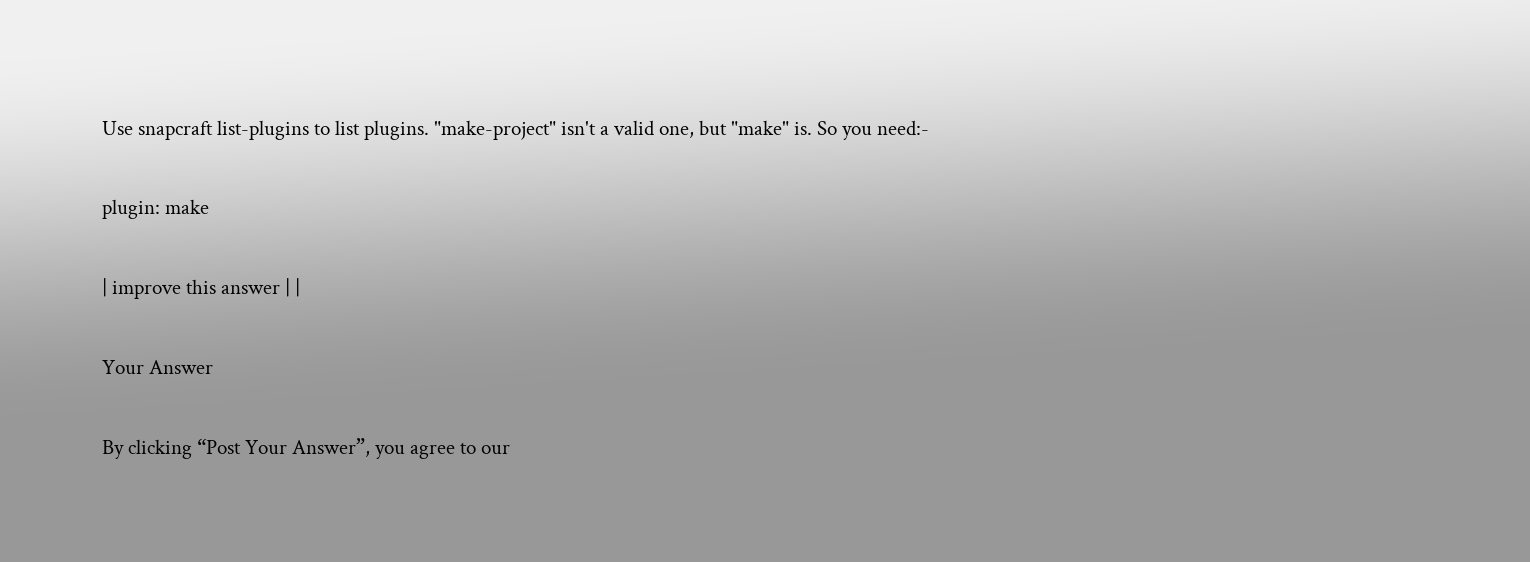Use snapcraft list-plugins to list plugins. "make-project" isn't a valid one, but "make" is. So you need:-

plugin: make

| improve this answer | |

Your Answer

By clicking “Post Your Answer”, you agree to our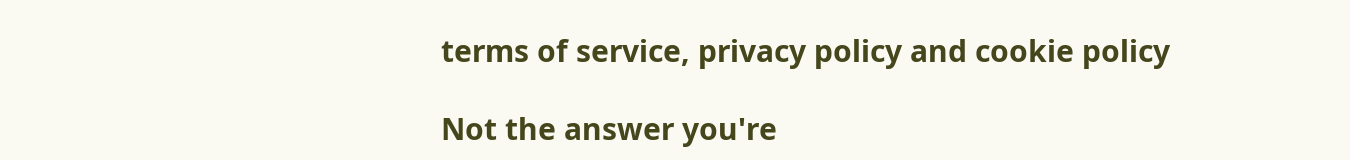terms of service, privacy policy and cookie policy

Not the answer you're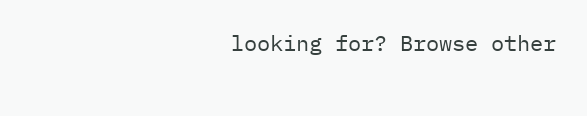looking for? Browse other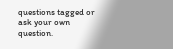questions tagged or ask your own question.